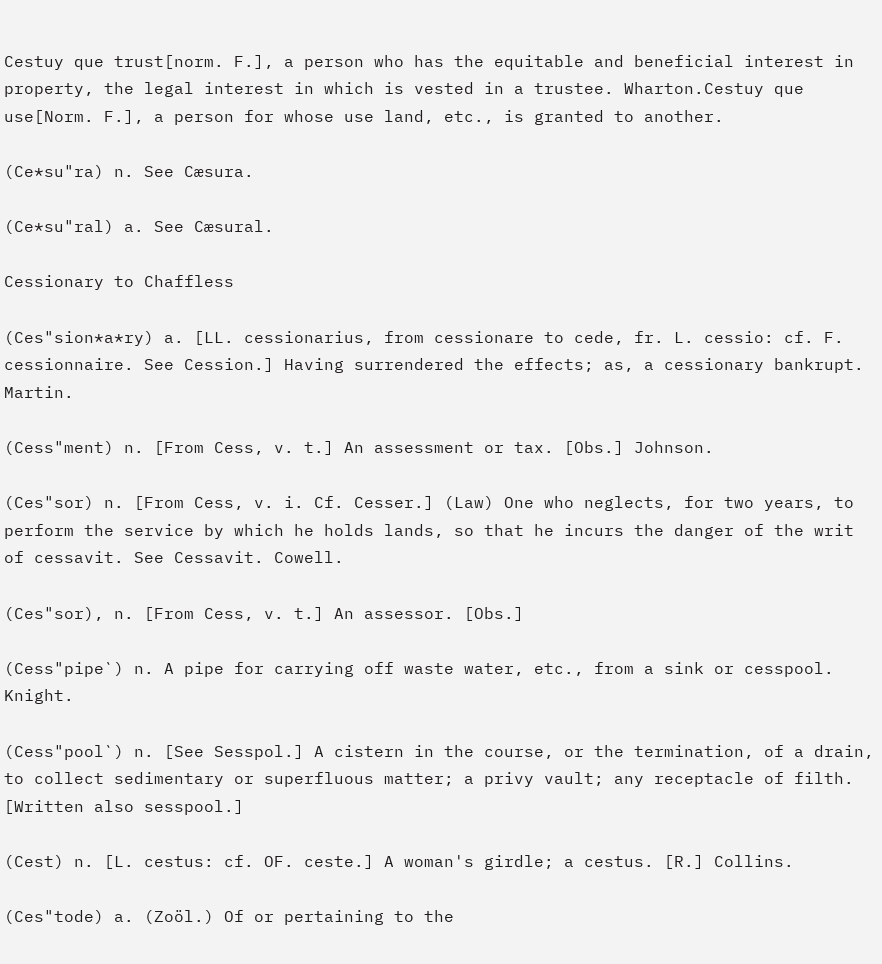Cestuy que trust[norm. F.], a person who has the equitable and beneficial interest in property, the legal interest in which is vested in a trustee. Wharton.Cestuy que use[Norm. F.], a person for whose use land, etc., is granted to another.

(Ce*su"ra) n. See Cæsura.

(Ce*su"ral) a. See Cæsural.

Cessionary to Chaffless

(Ces"sion*a*ry) a. [LL. cessionarius, from cessionare to cede, fr. L. cessio: cf. F. cessionnaire. See Cession.] Having surrendered the effects; as, a cessionary bankrupt. Martin.

(Cess"ment) n. [From Cess, v. t.] An assessment or tax. [Obs.] Johnson.

(Ces"sor) n. [From Cess, v. i. Cf. Cesser.] (Law) One who neglects, for two years, to perform the service by which he holds lands, so that he incurs the danger of the writ of cessavit. See Cessavit. Cowell.

(Ces"sor), n. [From Cess, v. t.] An assessor. [Obs.]

(Cess"pipe`) n. A pipe for carrying off waste water, etc., from a sink or cesspool. Knight.

(Cess"pool`) n. [See Sesspol.] A cistern in the course, or the termination, of a drain, to collect sedimentary or superfluous matter; a privy vault; any receptacle of filth. [Written also sesspool.]

(Cest) n. [L. cestus: cf. OF. ceste.] A woman's girdle; a cestus. [R.] Collins.

(Ces"tode) a. (Zoöl.) Of or pertaining to the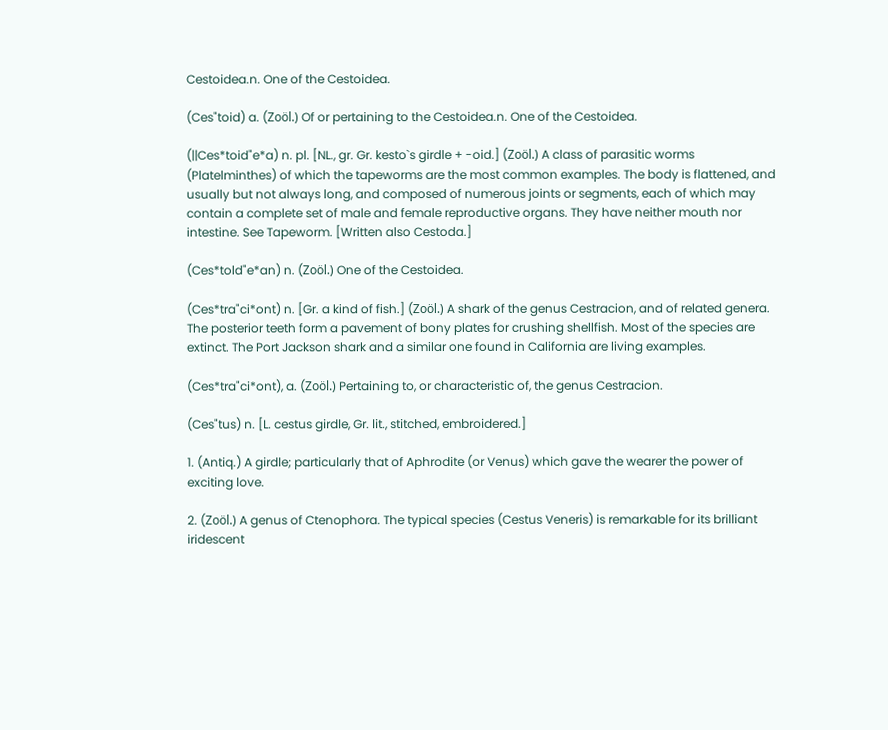Cestoidea.n. One of the Cestoidea.

(Ces"toid) a. (Zoöl.) Of or pertaining to the Cestoidea.n. One of the Cestoidea.

(||Ces*toid"e*a) n. pl. [NL., gr. Gr. kesto`s girdle + -oid.] (Zoöl.) A class of parasitic worms (Platelminthes) of which the tapeworms are the most common examples. The body is flattened, and usually but not always long, and composed of numerous joints or segments, each of which may contain a complete set of male and female reproductive organs. They have neither mouth nor intestine. See Tapeworm. [Written also Cestoda.]

(Ces*told"e*an) n. (Zoöl.) One of the Cestoidea.

(Ces*tra"ci*ont) n. [Gr. a kind of fish.] (Zoöl.) A shark of the genus Cestracion, and of related genera. The posterior teeth form a pavement of bony plates for crushing shellfish. Most of the species are extinct. The Port Jackson shark and a similar one found in California are living examples.

(Ces*tra"ci*ont), a. (Zoöl.) Pertaining to, or characteristic of, the genus Cestracion.

(Ces"tus) n. [L. cestus girdle, Gr. lit., stitched, embroidered.]

1. (Antiq.) A girdle; particularly that of Aphrodite (or Venus) which gave the wearer the power of exciting love.

2. (Zoöl.) A genus of Ctenophora. The typical species (Cestus Veneris) is remarkable for its brilliant iridescent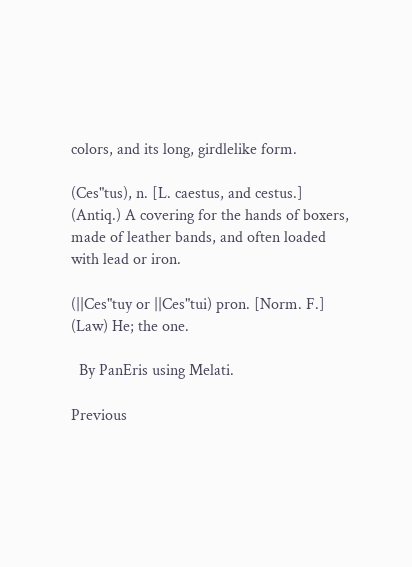colors, and its long, girdlelike form.

(Ces"tus), n. [L. caestus, and cestus.] (Antiq.) A covering for the hands of boxers, made of leather bands, and often loaded with lead or iron.

(||Ces"tuy or ||Ces"tui) pron. [Norm. F.] (Law) He; the one.

  By PanEris using Melati.

Previous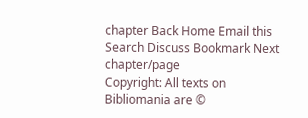chapter Back Home Email this Search Discuss Bookmark Next chapter/page
Copyright: All texts on Bibliomania are ©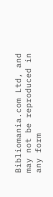Bibliomania.com Ltd, and may not be reproduced in any form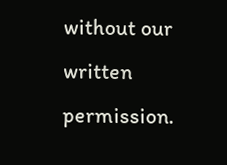without our written permission.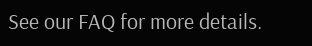See our FAQ for more details.